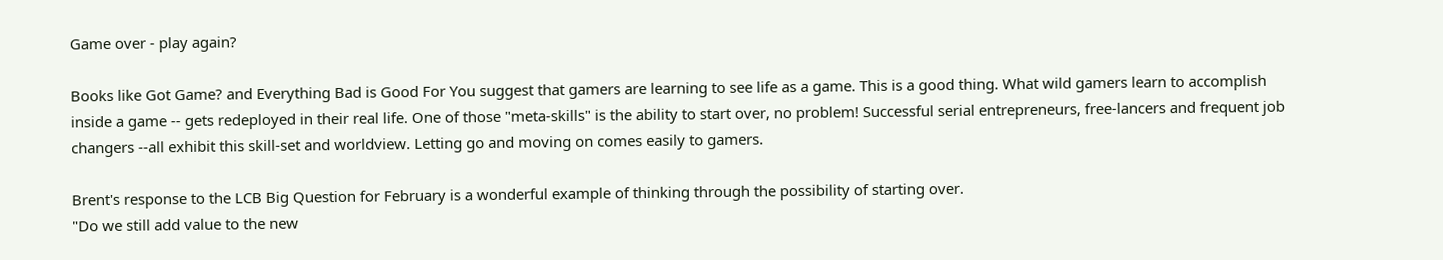Game over - play again?

Books like Got Game? and Everything Bad is Good For You suggest that gamers are learning to see life as a game. This is a good thing. What wild gamers learn to accomplish inside a game -- gets redeployed in their real life. One of those "meta-skills" is the ability to start over, no problem! Successful serial entrepreneurs, free-lancers and frequent job changers --all exhibit this skill-set and worldview. Letting go and moving on comes easily to gamers.

Brent's response to the LCB Big Question for February is a wonderful example of thinking through the possibility of starting over.
"Do we still add value to the new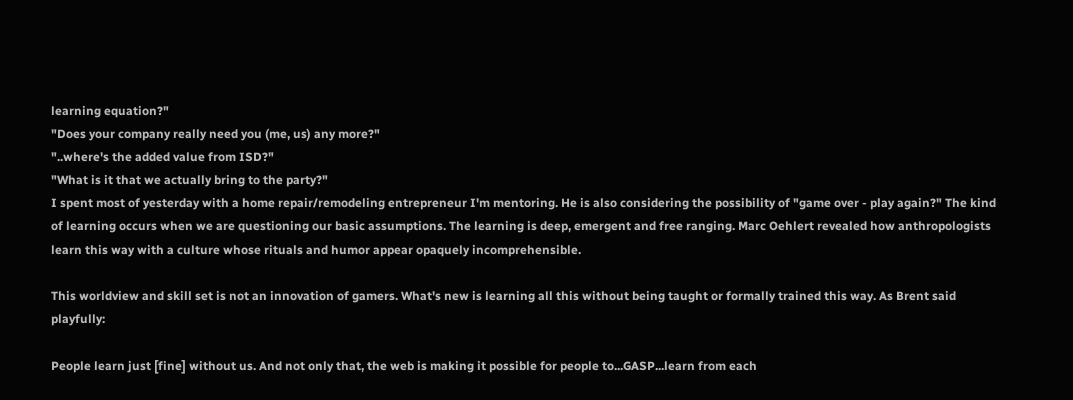learning equation?"
"Does your company really need you (me, us) any more?"
"..where's the added value from ISD?"
"What is it that we actually bring to the party?"
I spent most of yesterday with a home repair/remodeling entrepreneur I'm mentoring. He is also considering the possibility of "game over - play again?" The kind of learning occurs when we are questioning our basic assumptions. The learning is deep, emergent and free ranging. Marc Oehlert revealed how anthropologists learn this way with a culture whose rituals and humor appear opaquely incomprehensible.

This worldview and skill set is not an innovation of gamers. What's new is learning all this without being taught or formally trained this way. As Brent said playfully:

People learn just [fine] without us. And not only that, the web is making it possible for people to...GASP...learn from each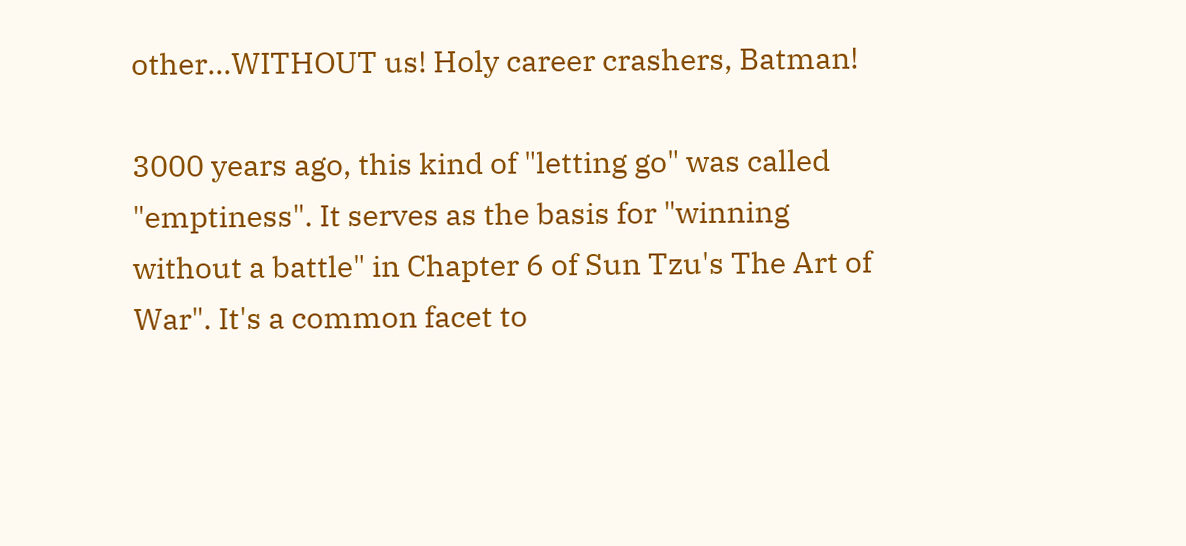other...WITHOUT us! Holy career crashers, Batman!

3000 years ago, this kind of "letting go" was called "emptiness". It serves as the basis for "winning without a battle" in Chapter 6 of Sun Tzu's The Art of War". It's a common facet to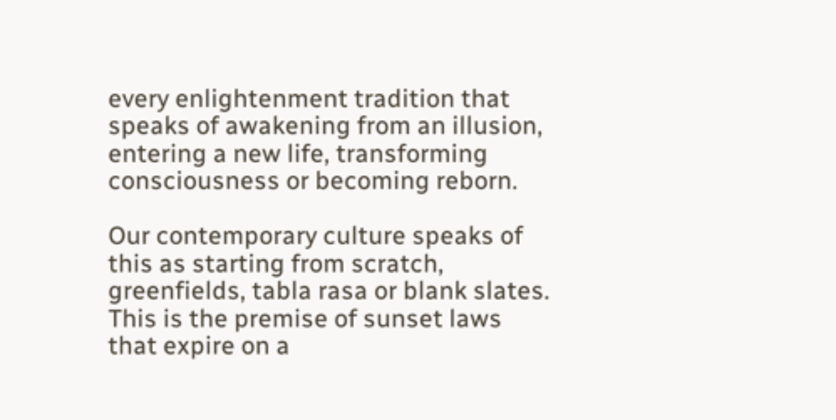every enlightenment tradition that speaks of awakening from an illusion, entering a new life, transforming consciousness or becoming reborn.

Our contemporary culture speaks of this as starting from scratch, greenfields, tabla rasa or blank slates. This is the premise of sunset laws that expire on a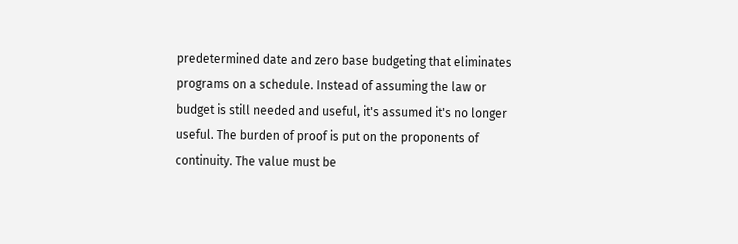predetermined date and zero base budgeting that eliminates programs on a schedule. Instead of assuming the law or budget is still needed and useful, it's assumed it's no longer useful. The burden of proof is put on the proponents of continuity. The value must be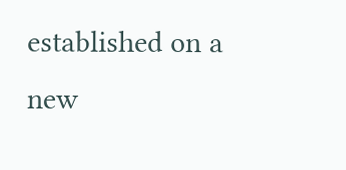established on a new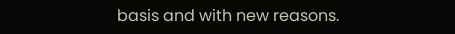basis and with new reasons.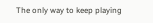The only way to keep playing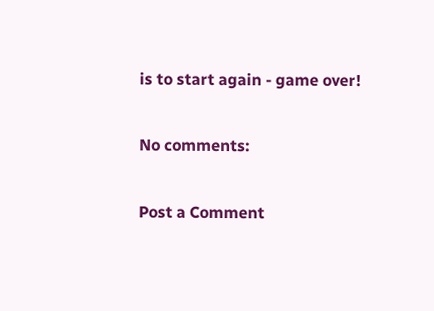is to start again - game over!

No comments:

Post a Comment